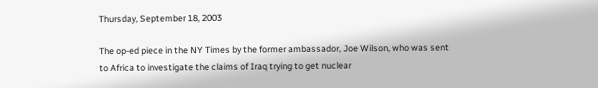Thursday, September 18, 2003

The op-ed piece in the NY Times by the former ambassador, Joe Wilson, who was sent to Africa to investigate the claims of Iraq trying to get nuclear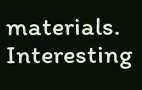materials. Interesting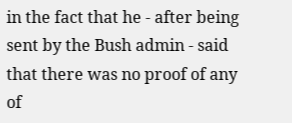in the fact that he - after being sent by the Bush admin - said that there was no proof of any of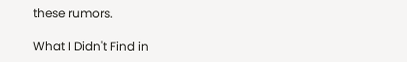these rumors.

What I Didn't Find in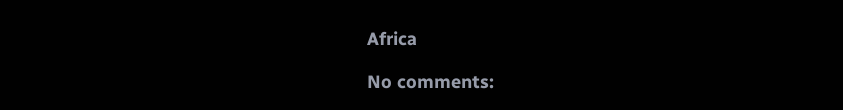Africa

No comments: